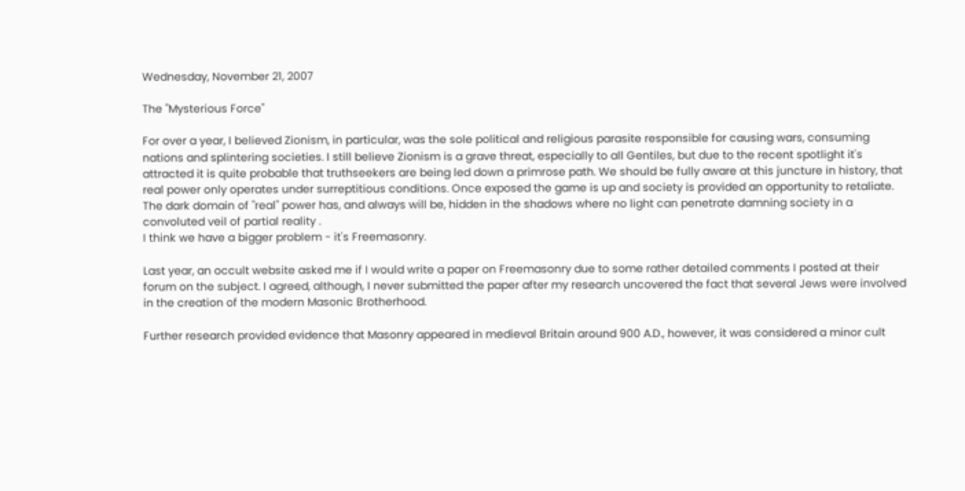Wednesday, November 21, 2007

The "Mysterious Force"

For over a year, I believed Zionism, in particular, was the sole political and religious parasite responsible for causing wars, consuming nations and splintering societies. I still believe Zionism is a grave threat, especially to all Gentiles, but due to the recent spotlight it's attracted it is quite probable that truthseekers are being led down a primrose path. We should be fully aware at this juncture in history, that real power only operates under surreptitious conditions. Once exposed the game is up and society is provided an opportunity to retaliate. The dark domain of "real" power has, and always will be, hidden in the shadows where no light can penetrate damning society in a convoluted veil of partial reality .
I think we have a bigger problem - it's Freemasonry.

Last year, an occult website asked me if I would write a paper on Freemasonry due to some rather detailed comments I posted at their forum on the subject. I agreed, although, I never submitted the paper after my research uncovered the fact that several Jews were involved in the creation of the modern Masonic Brotherhood.

Further research provided evidence that Masonry appeared in medieval Britain around 900 A.D., however, it was considered a minor cult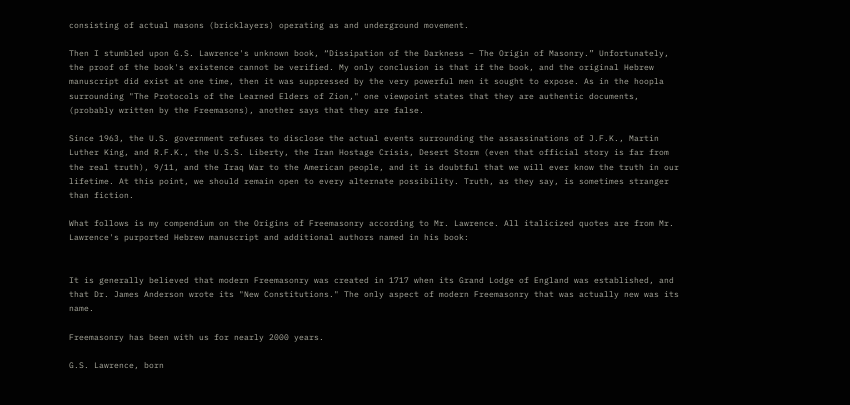consisting of actual masons (bricklayers) operating as and underground movement.

Then I stumbled upon G.S. Lawrence's unknown book, “Dissipation of the Darkness – The Origin of Masonry.” Unfortunately, the proof of the book's existence cannot be verified. My only conclusion is that if the book, and the original Hebrew manuscript did exist at one time, then it was suppressed by the very powerful men it sought to expose. As in the hoopla surrounding "The Protocols of the Learned Elders of Zion," one viewpoint states that they are authentic documents, (probably written by the Freemasons), another says that they are false.

Since 1963, the U.S. government refuses to disclose the actual events surrounding the assassinations of J.F.K., Martin Luther King, and R.F.K., the U.S.S. Liberty, the Iran Hostage Crisis, Desert Storm (even that official story is far from the real truth), 9/11, and the Iraq War to the American people, and it is doubtful that we will ever know the truth in our lifetime. At this point, we should remain open to every alternate possibility. Truth, as they say, is sometimes stranger than fiction.

What follows is my compendium on the Origins of Freemasonry according to Mr. Lawrence. All italicized quotes are from Mr. Lawrence's purported Hebrew manuscript and additional authors named in his book:


It is generally believed that modern Freemasonry was created in 1717 when its Grand Lodge of England was established, and that Dr. James Anderson wrote its "New Constitutions." The only aspect of modern Freemasonry that was actually new was its name.

Freemasonry has been with us for nearly 2000 years.

G.S. Lawrence, born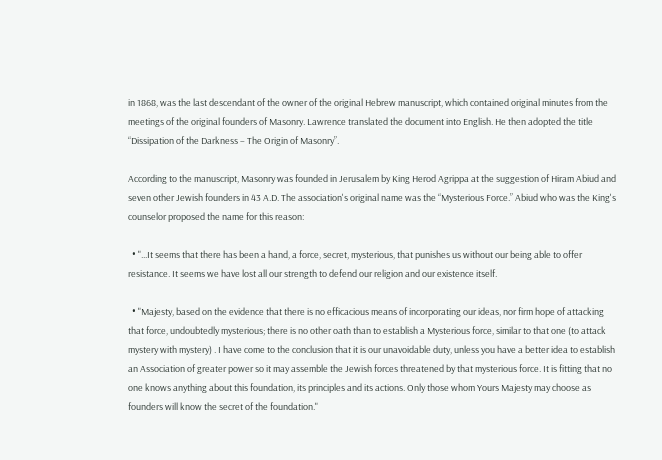in 1868, was the last descendant of the owner of the original Hebrew manuscript, which contained original minutes from the meetings of the original founders of Masonry. Lawrence translated the document into English. He then adopted the title “Dissipation of the Darkness – The Origin of Masonry”.

According to the manuscript, Masonry was founded in Jerusalem by King Herod Agrippa at the suggestion of Hiram Abiud and seven other Jewish founders in 43 A.D. The association's original name was the “Mysterious Force.” Abiud who was the King's counselor proposed the name for this reason:

  • "...It seems that there has been a hand, a force, secret, mysterious, that punishes us without our being able to offer resistance. It seems we have lost all our strength to defend our religion and our existence itself.

  • "Majesty, based on the evidence that there is no efficacious means of incorporating our ideas, nor firm hope of attacking that force, undoubtedly mysterious; there is no other oath than to establish a Mysterious force, similar to that one (to attack mystery with mystery) . I have come to the conclusion that it is our unavoidable duty, unless you have a better idea to establish an Association of greater power so it may assemble the Jewish forces threatened by that mysterious force. It is fitting that no one knows anything about this foundation, its principles and its actions. Only those whom Yours Majesty may choose as founders will know the secret of the foundation."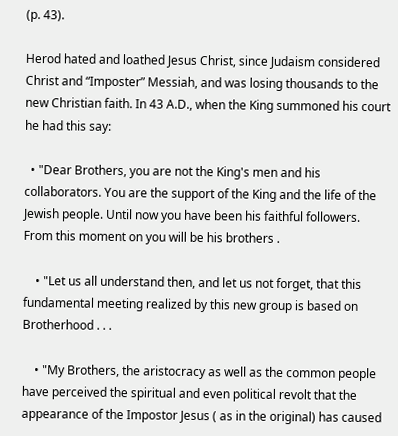(p. 43).

Herod hated and loathed Jesus Christ, since Judaism considered Christ and “Imposter” Messiah, and was losing thousands to the new Christian faith. In 43 A.D., when the King summoned his court he had this say:

  • "Dear Brothers, you are not the King's men and his collaborators. You are the support of the King and the life of the Jewish people. Until now you have been his faithful followers. From this moment on you will be his brothers .

    • "Let us all understand then, and let us not forget, that this fundamental meeting realized by this new group is based on Brotherhood . . .

    • "My Brothers, the aristocracy as well as the common people have perceived the spiritual and even political revolt that the appearance of the Impostor Jesus ( as in the original) has caused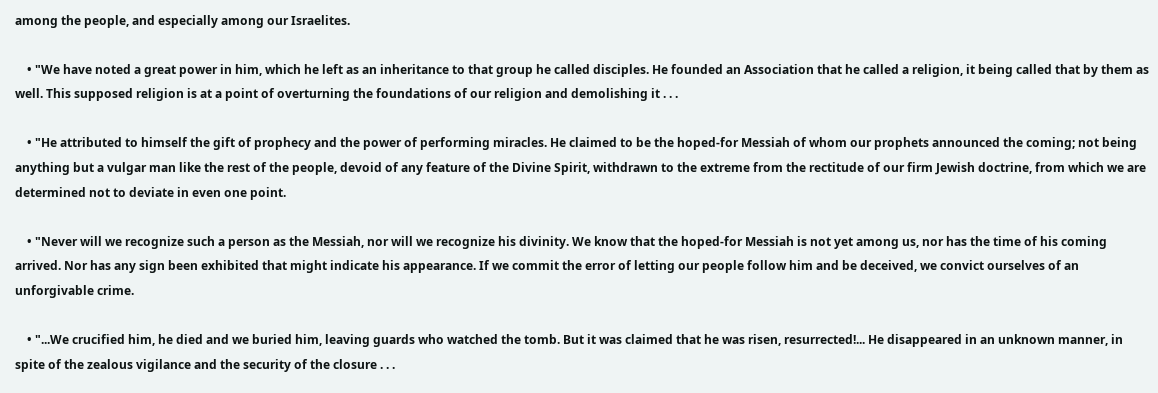among the people, and especially among our Israelites.

    • "We have noted a great power in him, which he left as an inheritance to that group he called disciples. He founded an Association that he called a religion, it being called that by them as well. This supposed religion is at a point of overturning the foundations of our religion and demolishing it . . .

    • "He attributed to himself the gift of prophecy and the power of performing miracles. He claimed to be the hoped-for Messiah of whom our prophets announced the coming; not being anything but a vulgar man like the rest of the people, devoid of any feature of the Divine Spirit, withdrawn to the extreme from the rectitude of our firm Jewish doctrine, from which we are determined not to deviate in even one point.

    • "Never will we recognize such a person as the Messiah, nor will we recognize his divinity. We know that the hoped-for Messiah is not yet among us, nor has the time of his coming arrived. Nor has any sign been exhibited that might indicate his appearance. If we commit the error of letting our people follow him and be deceived, we convict ourselves of an unforgivable crime.

    • "...We crucified him, he died and we buried him, leaving guards who watched the tomb. But it was claimed that he was risen, resurrected!... He disappeared in an unknown manner, in spite of the zealous vigilance and the security of the closure . . .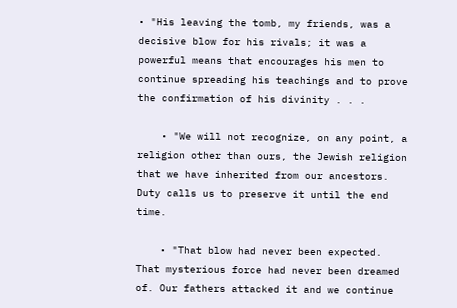• "His leaving the tomb, my friends, was a decisive blow for his rivals; it was a powerful means that encourages his men to continue spreading his teachings and to prove the confirmation of his divinity . . .

    • "We will not recognize, on any point, a religion other than ours, the Jewish religion that we have inherited from our ancestors. Duty calls us to preserve it until the end time.

    • "That blow had never been expected. That mysterious force had never been dreamed of. Our fathers attacked it and we continue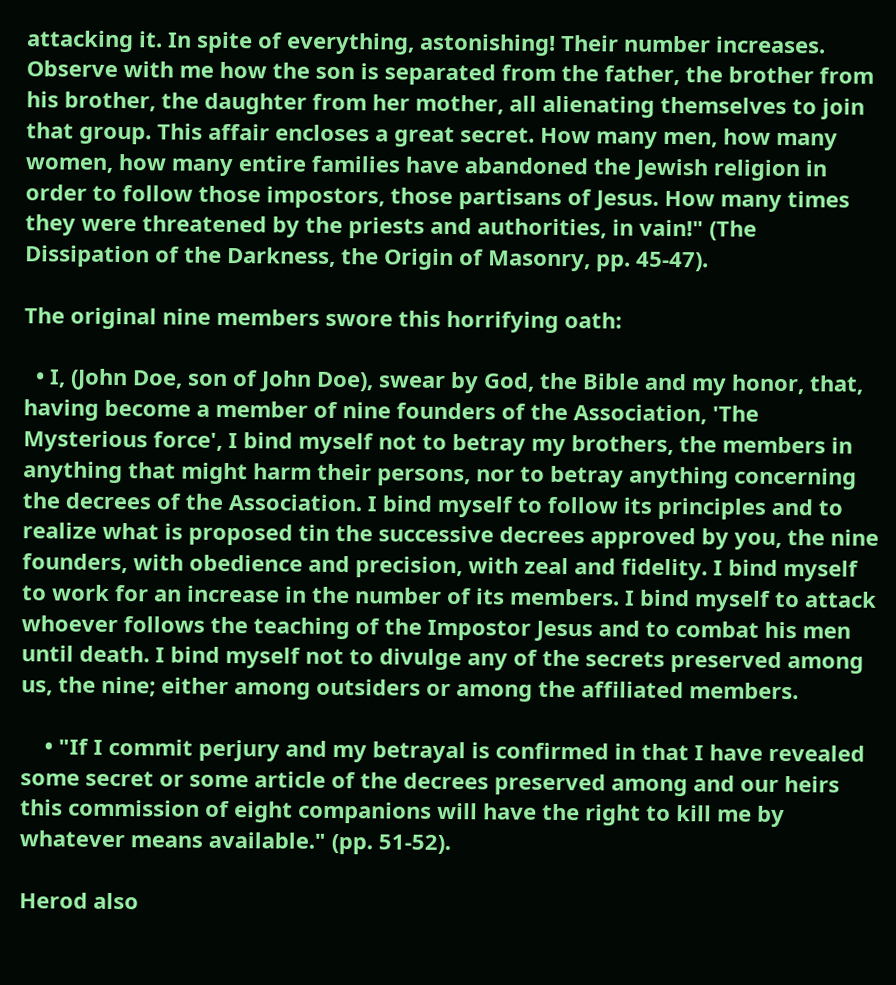attacking it. In spite of everything, astonishing! Their number increases. Observe with me how the son is separated from the father, the brother from his brother, the daughter from her mother, all alienating themselves to join that group. This affair encloses a great secret. How many men, how many women, how many entire families have abandoned the Jewish religion in order to follow those impostors, those partisans of Jesus. How many times they were threatened by the priests and authorities, in vain!" (The Dissipation of the Darkness, the Origin of Masonry, pp. 45-47).

The original nine members swore this horrifying oath:

  • I, (John Doe, son of John Doe), swear by God, the Bible and my honor, that, having become a member of nine founders of the Association, 'The Mysterious force', I bind myself not to betray my brothers, the members in anything that might harm their persons, nor to betray anything concerning the decrees of the Association. I bind myself to follow its principles and to realize what is proposed tin the successive decrees approved by you, the nine founders, with obedience and precision, with zeal and fidelity. I bind myself to work for an increase in the number of its members. I bind myself to attack whoever follows the teaching of the Impostor Jesus and to combat his men until death. I bind myself not to divulge any of the secrets preserved among us, the nine; either among outsiders or among the affiliated members.

    • "If I commit perjury and my betrayal is confirmed in that I have revealed some secret or some article of the decrees preserved among and our heirs this commission of eight companions will have the right to kill me by whatever means available." (pp. 51-52).

Herod also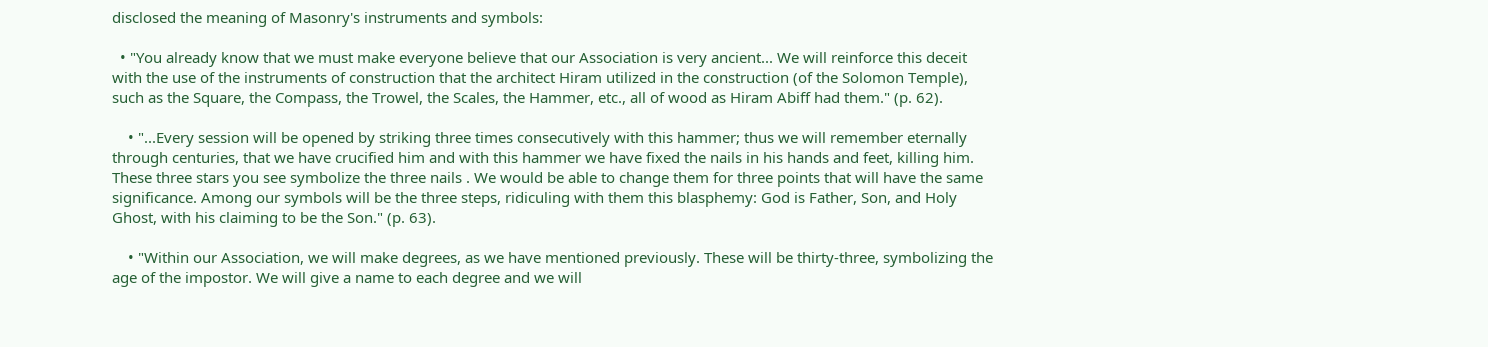disclosed the meaning of Masonry's instruments and symbols:

  • "You already know that we must make everyone believe that our Association is very ancient... We will reinforce this deceit with the use of the instruments of construction that the architect Hiram utilized in the construction (of the Solomon Temple), such as the Square, the Compass, the Trowel, the Scales, the Hammer, etc., all of wood as Hiram Abiff had them." (p. 62).

    • "...Every session will be opened by striking three times consecutively with this hammer; thus we will remember eternally through centuries, that we have crucified him and with this hammer we have fixed the nails in his hands and feet, killing him. These three stars you see symbolize the three nails . We would be able to change them for three points that will have the same significance. Among our symbols will be the three steps, ridiculing with them this blasphemy: God is Father, Son, and Holy Ghost, with his claiming to be the Son." (p. 63).

    • "Within our Association, we will make degrees, as we have mentioned previously. These will be thirty-three, symbolizing the age of the impostor. We will give a name to each degree and we will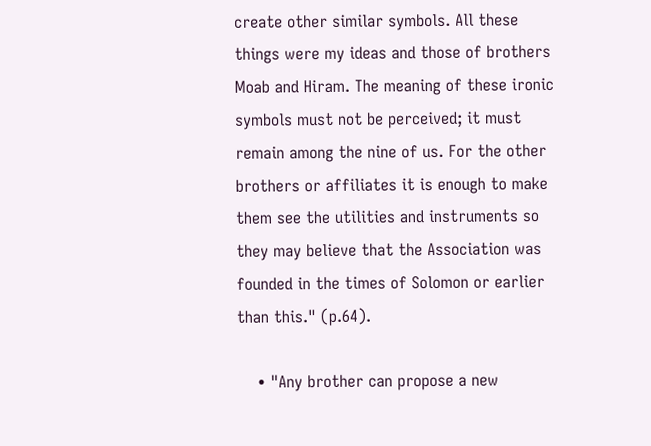create other similar symbols. All these things were my ideas and those of brothers Moab and Hiram. The meaning of these ironic symbols must not be perceived; it must remain among the nine of us. For the other brothers or affiliates it is enough to make them see the utilities and instruments so they may believe that the Association was founded in the times of Solomon or earlier than this." (p.64).

    • "Any brother can propose a new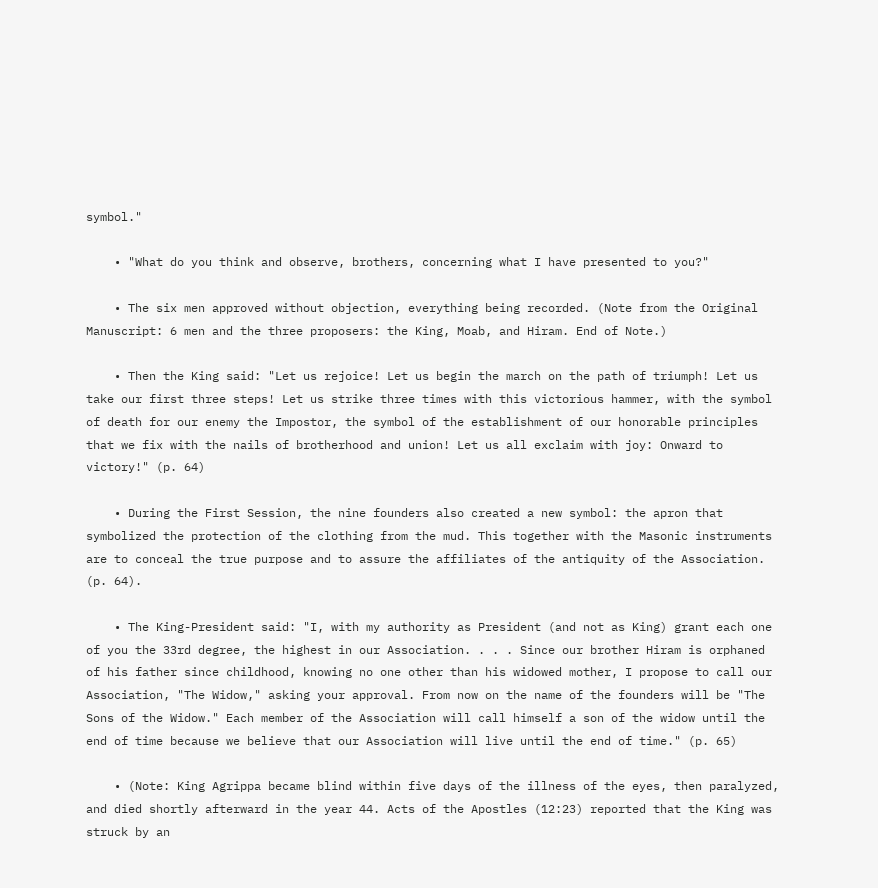symbol."

    • "What do you think and observe, brothers, concerning what I have presented to you?"

    • The six men approved without objection, everything being recorded. (Note from the Original Manuscript: 6 men and the three proposers: the King, Moab, and Hiram. End of Note.)

    • Then the King said: "Let us rejoice! Let us begin the march on the path of triumph! Let us take our first three steps! Let us strike three times with this victorious hammer, with the symbol of death for our enemy the Impostor, the symbol of the establishment of our honorable principles that we fix with the nails of brotherhood and union! Let us all exclaim with joy: Onward to victory!" (p. 64)

    • During the First Session, the nine founders also created a new symbol: the apron that symbolized the protection of the clothing from the mud. This together with the Masonic instruments are to conceal the true purpose and to assure the affiliates of the antiquity of the Association. (p. 64).

    • The King-President said: "I, with my authority as President (and not as King) grant each one of you the 33rd degree, the highest in our Association. . . . Since our brother Hiram is orphaned of his father since childhood, knowing no one other than his widowed mother, I propose to call our Association, "The Widow," asking your approval. From now on the name of the founders will be "The Sons of the Widow." Each member of the Association will call himself a son of the widow until the end of time because we believe that our Association will live until the end of time." (p. 65)

    • (Note: King Agrippa became blind within five days of the illness of the eyes, then paralyzed, and died shortly afterward in the year 44. Acts of the Apostles (12:23) reported that the King was struck by an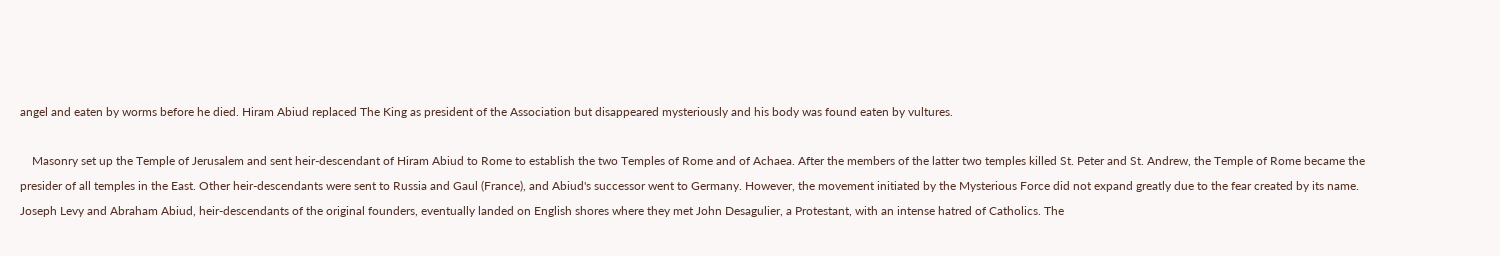angel and eaten by worms before he died. Hiram Abiud replaced The King as president of the Association but disappeared mysteriously and his body was found eaten by vultures.

    Masonry set up the Temple of Jerusalem and sent heir-descendant of Hiram Abiud to Rome to establish the two Temples of Rome and of Achaea. After the members of the latter two temples killed St. Peter and St. Andrew, the Temple of Rome became the presider of all temples in the East. Other heir-descendants were sent to Russia and Gaul (France), and Abiud's successor went to Germany. However, the movement initiated by the Mysterious Force did not expand greatly due to the fear created by its name. Joseph Levy and Abraham Abiud, heir-descendants of the original founders, eventually landed on English shores where they met John Desagulier, a Protestant, with an intense hatred of Catholics. The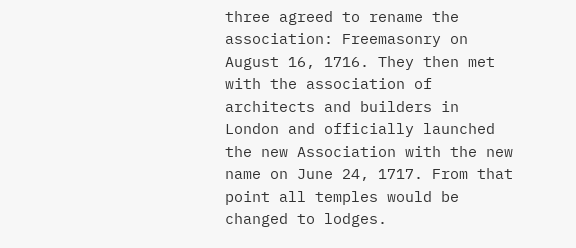three agreed to rename the association: Freemasonry on August 16, 1716. They then met with the association of architects and builders in London and officially launched the new Association with the new name on June 24, 1717. From that point all temples would be changed to lodges.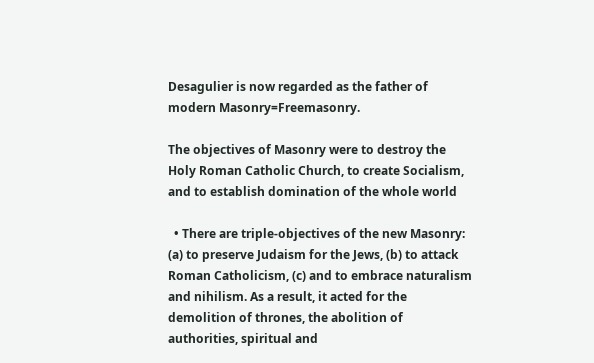Desagulier is now regarded as the father of modern Masonry=Freemasonry.

The objectives of Masonry were to destroy the Holy Roman Catholic Church, to create Socialism, and to establish domination of the whole world

  • There are triple-objectives of the new Masonry: (a) to preserve Judaism for the Jews, (b) to attack Roman Catholicism, (c) and to embrace naturalism and nihilism. As a result, it acted for the demolition of thrones, the abolition of authorities, spiritual and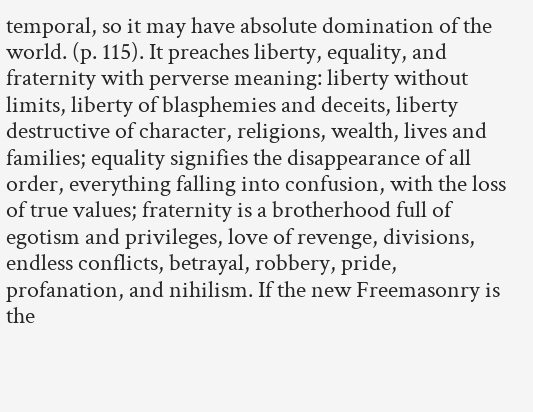temporal, so it may have absolute domination of the world. (p. 115). It preaches liberty, equality, and fraternity with perverse meaning: liberty without limits, liberty of blasphemies and deceits, liberty destructive of character, religions, wealth, lives and families; equality signifies the disappearance of all order, everything falling into confusion, with the loss of true values; fraternity is a brotherhood full of egotism and privileges, love of revenge, divisions, endless conflicts, betrayal, robbery, pride, profanation, and nihilism. If the new Freemasonry is the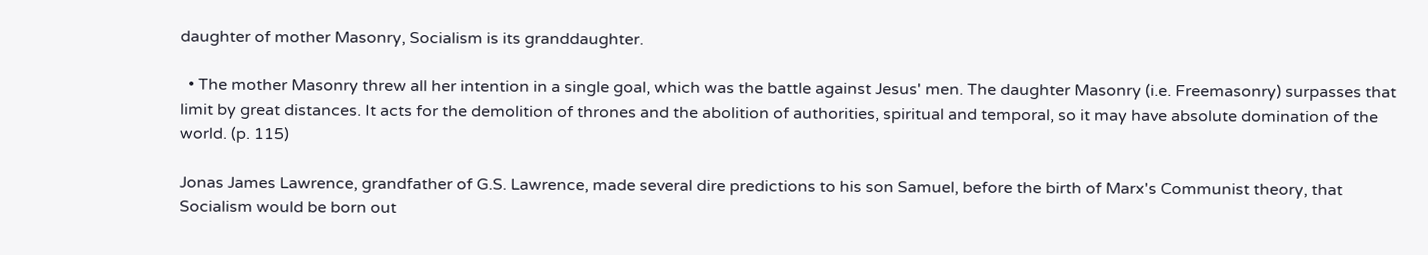daughter of mother Masonry, Socialism is its granddaughter.

  • The mother Masonry threw all her intention in a single goal, which was the battle against Jesus' men. The daughter Masonry (i.e. Freemasonry) surpasses that limit by great distances. It acts for the demolition of thrones and the abolition of authorities, spiritual and temporal, so it may have absolute domination of the world. (p. 115)

Jonas James Lawrence, grandfather of G.S. Lawrence, made several dire predictions to his son Samuel, before the birth of Marx's Communist theory, that Socialism would be born out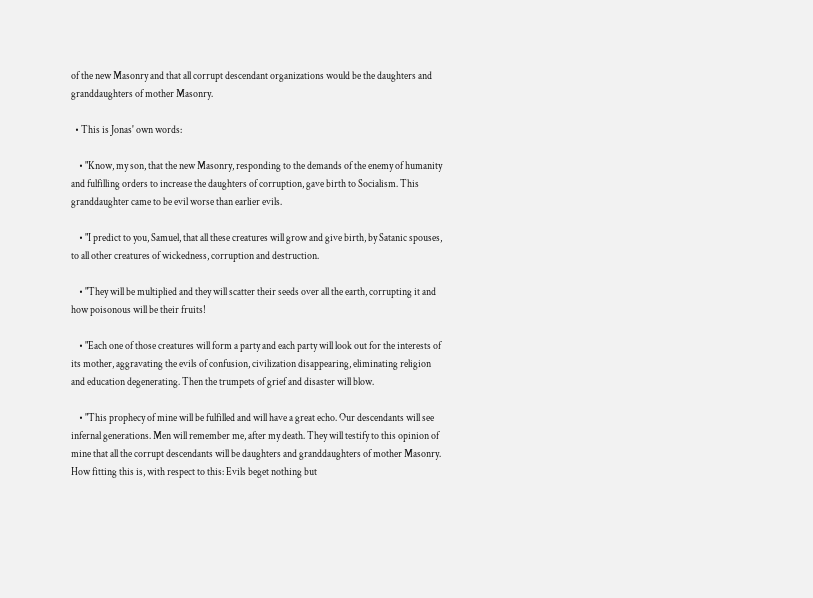of the new Masonry and that all corrupt descendant organizations would be the daughters and granddaughters of mother Masonry.

  • This is Jonas' own words:

    • "Know, my son, that the new Masonry, responding to the demands of the enemy of humanity and fulfilling orders to increase the daughters of corruption, gave birth to Socialism. This granddaughter came to be evil worse than earlier evils.

    • "I predict to you, Samuel, that all these creatures will grow and give birth, by Satanic spouses, to all other creatures of wickedness, corruption and destruction.

    • "They will be multiplied and they will scatter their seeds over all the earth, corrupting it and how poisonous will be their fruits!

    • "Each one of those creatures will form a party and each party will look out for the interests of its mother, aggravating the evils of confusion, civilization disappearing, eliminating religion and education degenerating. Then the trumpets of grief and disaster will blow.

    • "This prophecy of mine will be fulfilled and will have a great echo. Our descendants will see infernal generations. Men will remember me, after my death. They will testify to this opinion of mine that all the corrupt descendants will be daughters and granddaughters of mother Masonry. How fitting this is, with respect to this: Evils beget nothing but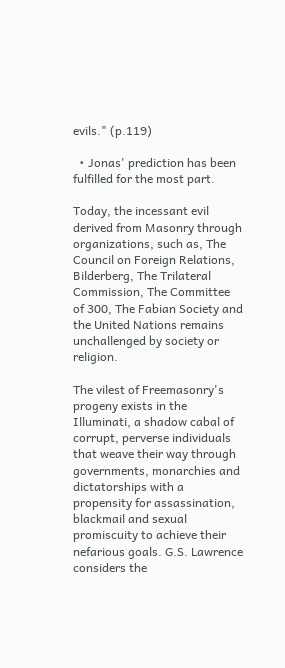evils." (p.119)

  • Jonas' prediction has been fulfilled for the most part.

Today, the incessant evil derived from Masonry through organizations, such as, The Council on Foreign Relations, Bilderberg, The Trilateral Commission, The Committee of 300, The Fabian Society and the United Nations remains unchallenged by society or religion.

The vilest of Freemasonry's progeny exists in the Illuminati, a shadow cabal of corrupt, perverse individuals that weave their way through governments, monarchies and dictatorships with a propensity for assassination, blackmail and sexual promiscuity to achieve their nefarious goals. G.S. Lawrence considers the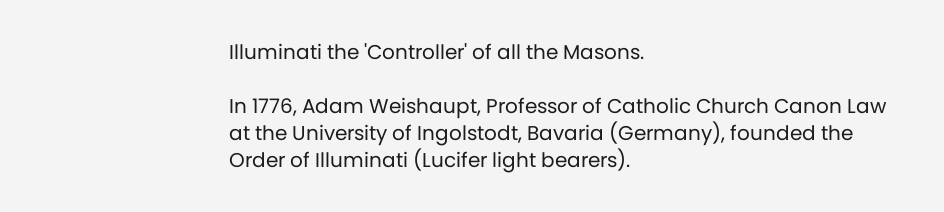Illuminati the 'Controller' of all the Masons.

In 1776, Adam Weishaupt, Professor of Catholic Church Canon Law at the University of Ingolstodt, Bavaria (Germany), founded the Order of Illuminati (Lucifer light bearers).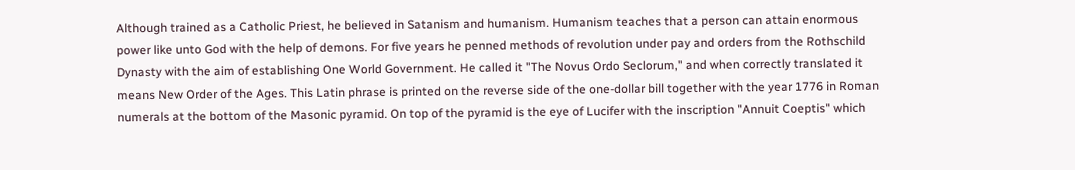Although trained as a Catholic Priest, he believed in Satanism and humanism. Humanism teaches that a person can attain enormous power like unto God with the help of demons. For five years he penned methods of revolution under pay and orders from the Rothschild Dynasty with the aim of establishing One World Government. He called it "The Novus Ordo Seclorum," and when correctly translated it means New Order of the Ages. This Latin phrase is printed on the reverse side of the one-dollar bill together with the year 1776 in Roman numerals at the bottom of the Masonic pyramid. On top of the pyramid is the eye of Lucifer with the inscription "Annuit Coeptis" which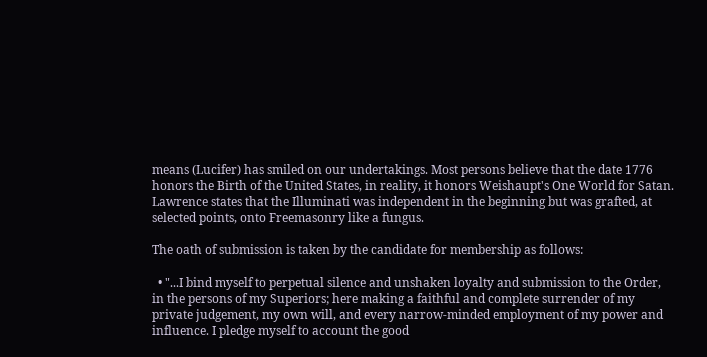means (Lucifer) has smiled on our undertakings. Most persons believe that the date 1776 honors the Birth of the United States, in reality, it honors Weishaupt's One World for Satan. Lawrence states that the Illuminati was independent in the beginning but was grafted, at selected points, onto Freemasonry like a fungus.

The oath of submission is taken by the candidate for membership as follows:

  • "...I bind myself to perpetual silence and unshaken loyalty and submission to the Order, in the persons of my Superiors; here making a faithful and complete surrender of my private judgement, my own will, and every narrow-minded employment of my power and influence. I pledge myself to account the good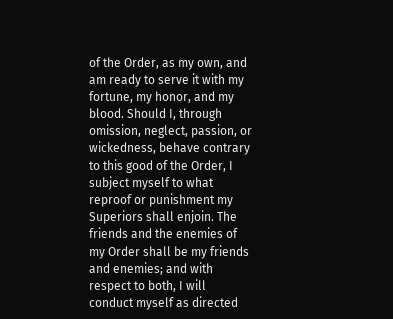of the Order, as my own, and am ready to serve it with my fortune, my honor, and my blood. Should I, through omission, neglect, passion, or wickedness, behave contrary to this good of the Order, I subject myself to what reproof or punishment my Superiors shall enjoin. The friends and the enemies of my Order shall be my friends and enemies; and with respect to both, I will conduct myself as directed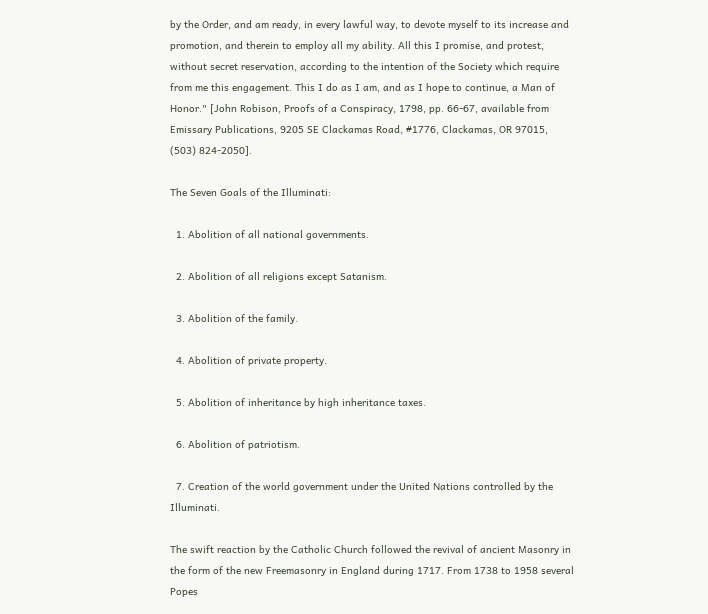by the Order, and am ready, in every lawful way, to devote myself to its increase and promotion, and therein to employ all my ability. All this I promise, and protest, without secret reservation, according to the intention of the Society which require from me this engagement. This I do as I am, and as I hope to continue, a Man of Honor." [John Robison, Proofs of a Conspiracy, 1798, pp. 66-67, available from Emissary Publications, 9205 SE Clackamas Road, #1776, Clackamas, OR 97015, (503) 824-2050].

The Seven Goals of the Illuminati:

  1. Abolition of all national governments.

  2. Abolition of all religions except Satanism.

  3. Abolition of the family.

  4. Abolition of private property.

  5. Abolition of inheritance by high inheritance taxes.

  6. Abolition of patriotism.

  7. Creation of the world government under the United Nations controlled by the Illuminati.

The swift reaction by the Catholic Church followed the revival of ancient Masonry in the form of the new Freemasonry in England during 1717. From 1738 to 1958 several Popes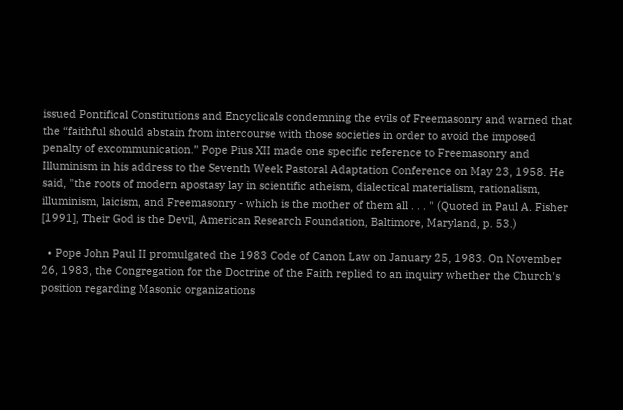issued Pontifical Constitutions and Encyclicals condemning the evils of Freemasonry and warned that the “faithful should abstain from intercourse with those societies in order to avoid the imposed penalty of excommunication.” Pope Pius XII made one specific reference to Freemasonry and Illuminism in his address to the Seventh Week Pastoral Adaptation Conference on May 23, 1958. He said, "the roots of modern apostasy lay in scientific atheism, dialectical materialism, rationalism, illuminism, laicism, and Freemasonry - which is the mother of them all . . . " (Quoted in Paul A. Fisher [1991], Their God is the Devil, American Research Foundation, Baltimore, Maryland, p. 53.)

  • Pope John Paul II promulgated the 1983 Code of Canon Law on January 25, 1983. On November 26, 1983, the Congregation for the Doctrine of the Faith replied to an inquiry whether the Church's position regarding Masonic organizations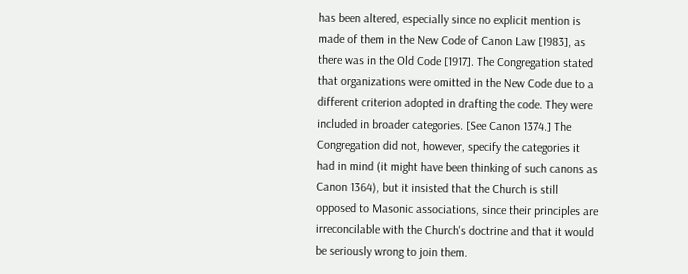has been altered, especially since no explicit mention is made of them in the New Code of Canon Law [1983], as there was in the Old Code [1917]. The Congregation stated that organizations were omitted in the New Code due to a different criterion adopted in drafting the code. They were included in broader categories. [See Canon 1374.] The Congregation did not, however, specify the categories it had in mind (it might have been thinking of such canons as Canon 1364), but it insisted that the Church is still opposed to Masonic associations, since their principles are irreconcilable with the Church's doctrine and that it would be seriously wrong to join them.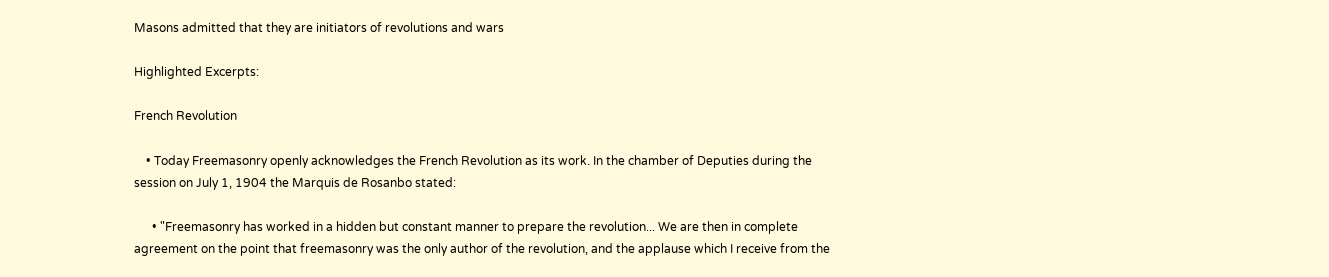Masons admitted that they are initiators of revolutions and wars

Highlighted Excerpts:

French Revolution

    • Today Freemasonry openly acknowledges the French Revolution as its work. In the chamber of Deputies during the session on July 1, 1904 the Marquis de Rosanbo stated:

      • "Freemasonry has worked in a hidden but constant manner to prepare the revolution... We are then in complete agreement on the point that freemasonry was the only author of the revolution, and the applause which I receive from the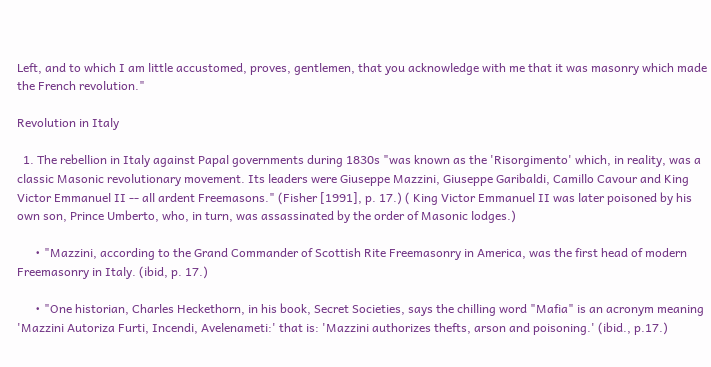Left, and to which I am little accustomed, proves, gentlemen, that you acknowledge with me that it was masonry which made the French revolution."

Revolution in Italy

  1. The rebellion in Italy against Papal governments during 1830s "was known as the 'Risorgimento' which, in reality, was a classic Masonic revolutionary movement. Its leaders were Giuseppe Mazzini, Giuseppe Garibaldi, Camillo Cavour and King Victor Emmanuel II -- all ardent Freemasons." (Fisher [1991], p. 17.) ( King Victor Emmanuel II was later poisoned by his own son, Prince Umberto, who, in turn, was assassinated by the order of Masonic lodges.)

      • "Mazzini, according to the Grand Commander of Scottish Rite Freemasonry in America, was the first head of modern Freemasonry in Italy. (ibid, p. 17.)

      • "One historian, Charles Heckethorn, in his book, Secret Societies, says the chilling word "Mafia" is an acronym meaning 'Mazzini Autoriza Furti, Incendi, Avelenameti:' that is: 'Mazzini authorizes thefts, arson and poisoning.' (ibid., p.17.)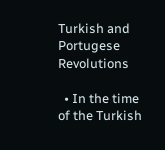Turkish and Portugese Revolutions

  • In the time of the Turkish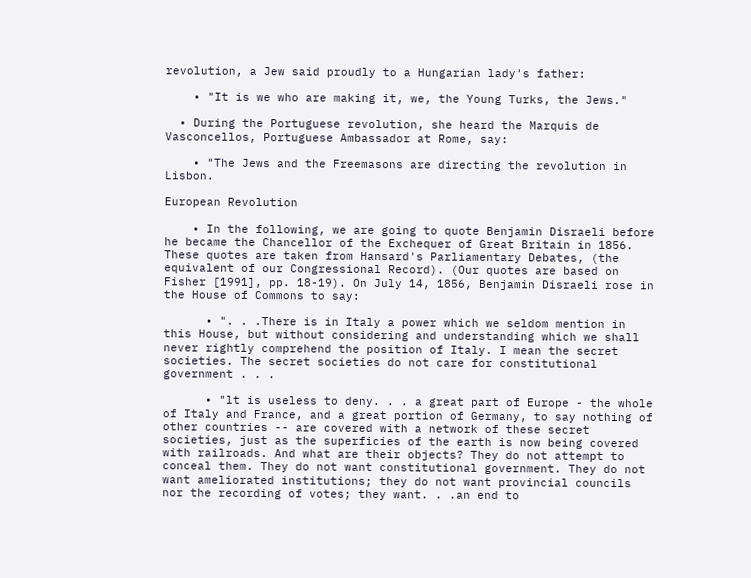revolution, a Jew said proudly to a Hungarian lady's father:

    • "It is we who are making it, we, the Young Turks, the Jews."

  • During the Portuguese revolution, she heard the Marquis de Vasconcellos, Portuguese Ambassador at Rome, say:

    • "The Jews and the Freemasons are directing the revolution in Lisbon.

European Revolution

    • In the following, we are going to quote Benjamin Disraeli before he became the Chancellor of the Exchequer of Great Britain in 1856. These quotes are taken from Hansard's Parliamentary Debates, (the equivalent of our Congressional Record). (Our quotes are based on Fisher [1991], pp. 18-19). On July 14, 1856, Benjamin Disraeli rose in the House of Commons to say:

      • ". . .There is in Italy a power which we seldom mention in this House, but without considering and understanding which we shall never rightly comprehend the position of Italy. I mean the secret societies. The secret societies do not care for constitutional government . . .

      • "lt is useless to deny. . . a great part of Europe - the whole of Italy and France, and a great portion of Germany, to say nothing of other countries -- are covered with a network of these secret societies, just as the superficies of the earth is now being covered with railroads. And what are their objects? They do not attempt to conceal them. They do not want constitutional government. They do not want ameliorated institutions; they do not want provincial councils nor the recording of votes; they want. . .an end to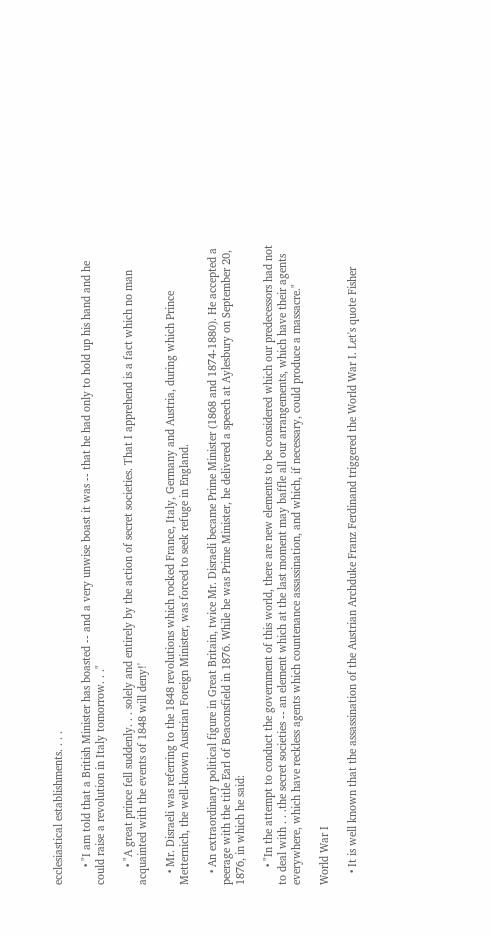ecclesiastical establishments. . . .

      • "I am told that a British Minister has boasted -- and a very unwise boast it was -- that he had only to hold up his hand and he could raise a revolution in Italy tomorrow. . ."

      • "A great prince fell suddenly. . . solely and entirely by the action of secret societies. That I apprehend is a fact which no man acquainted with the events of 1848 will deny!'

    • Mr. Disraeli was referring to the 1848 revolutions which rocked France, Italy, Germany and Austria, during which Prince Metternich, the well-known Austrian Foreign Minister, was forced to seek refuge in England.

    • An extraordinary political figure in Great Britain, twice Mr. Disraeli became Prime Minister (1868 and 1874-1880). He accepted a peerage with the title Earl of Beaconsfield in 1876. While he was Prime Minister, he delivered a speech at Aylesbury on September 20, 1876, in which he said:

      • "In the attempt to conduct the government of this world, there are new elements to be considered which our predecessors had not to deal with . . .the secret societies -- an element which at the last moment may baffle all our arrangements, which have their agents everywhere, which have reckless agents which countenance assassination, and which, if necessary, could produce a massacre."

World War I

    • It is well known that the assassination of the Austrian Archduke Franz Ferdinand triggered the World War I. Let's quote Fisher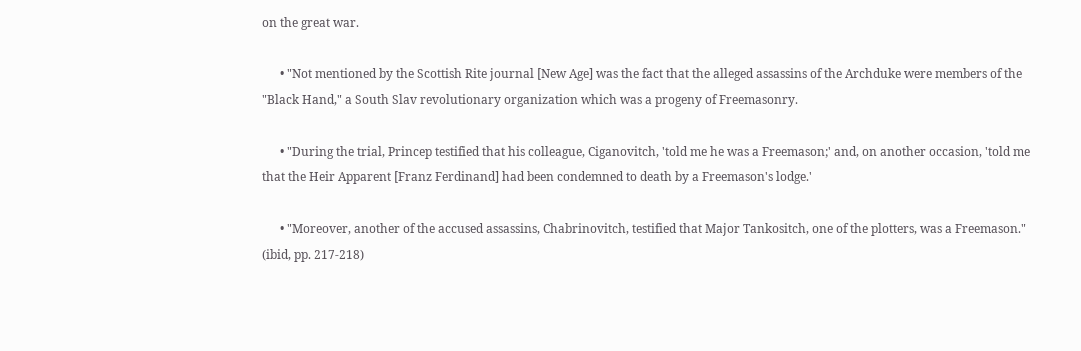on the great war.

      • "Not mentioned by the Scottish Rite journal [New Age] was the fact that the alleged assassins of the Archduke were members of the "Black Hand," a South Slav revolutionary organization which was a progeny of Freemasonry.

      • "During the trial, Princep testified that his colleague, Ciganovitch, 'told me he was a Freemason;' and, on another occasion, 'told me that the Heir Apparent [Franz Ferdinand] had been condemned to death by a Freemason's lodge.'

      • "Moreover, another of the accused assassins, Chabrinovitch, testified that Major Tankositch, one of the plotters, was a Freemason." (ibid, pp. 217-218)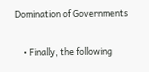Domination of Governments

    • Finally, the following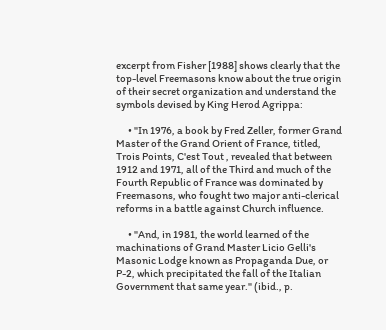excerpt from Fisher [1988] shows clearly that the top-level Freemasons know about the true origin of their secret organization and understand the symbols devised by King Herod Agrippa:

      • "In 1976, a book by Fred Zeller, former Grand Master of the Grand Orient of France, titled, Trois Points, C'est Tout , revealed that between 1912 and 1971, all of the Third and much of the Fourth Republic of France was dominated by Freemasons, who fought two major anti-clerical reforms in a battle against Church influence.

      • "And, in 1981, the world learned of the machinations of Grand Master Licio Gelli's Masonic Lodge known as Propaganda Due, or P-2, which precipitated the fall of the Italian Government that same year." (ibid., p.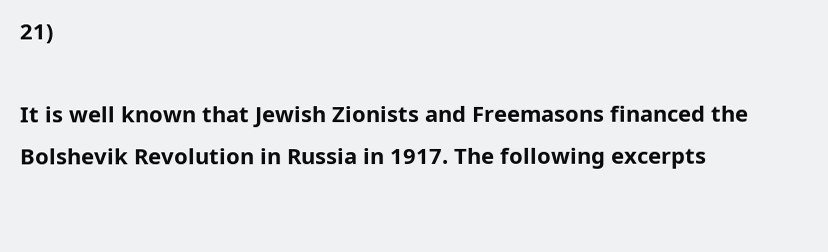21)

It is well known that Jewish Zionists and Freemasons financed the Bolshevik Revolution in Russia in 1917. The following excerpts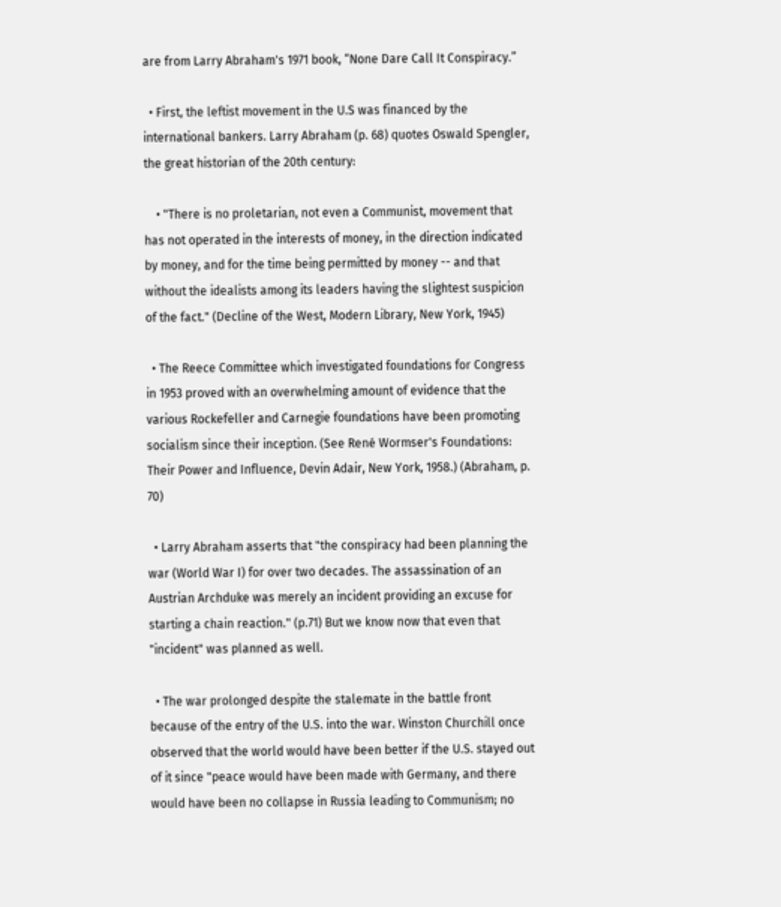are from Larry Abraham's 1971 book, “None Dare Call It Conspiracy.”

  • First, the leftist movement in the U.S was financed by the international bankers. Larry Abraham (p. 68) quotes Oswald Spengler, the great historian of the 20th century:

    • "There is no proletarian, not even a Communist, movement that has not operated in the interests of money, in the direction indicated by money, and for the time being permitted by money -- and that without the idealists among its leaders having the slightest suspicion of the fact." (Decline of the West, Modern Library, New York, 1945)

  • The Reece Committee which investigated foundations for Congress in 1953 proved with an overwhelming amount of evidence that the various Rockefeller and Carnegie foundations have been promoting socialism since their inception. (See René Wormser's Foundations: Their Power and Influence, Devin Adair, New York, 1958.) (Abraham, p. 70)

  • Larry Abraham asserts that "the conspiracy had been planning the war (World War I) for over two decades. The assassination of an Austrian Archduke was merely an incident providing an excuse for starting a chain reaction." (p.71) But we know now that even that "incident" was planned as well.

  • The war prolonged despite the stalemate in the battle front because of the entry of the U.S. into the war. Winston Churchill once observed that the world would have been better if the U.S. stayed out of it since "peace would have been made with Germany, and there would have been no collapse in Russia leading to Communism; no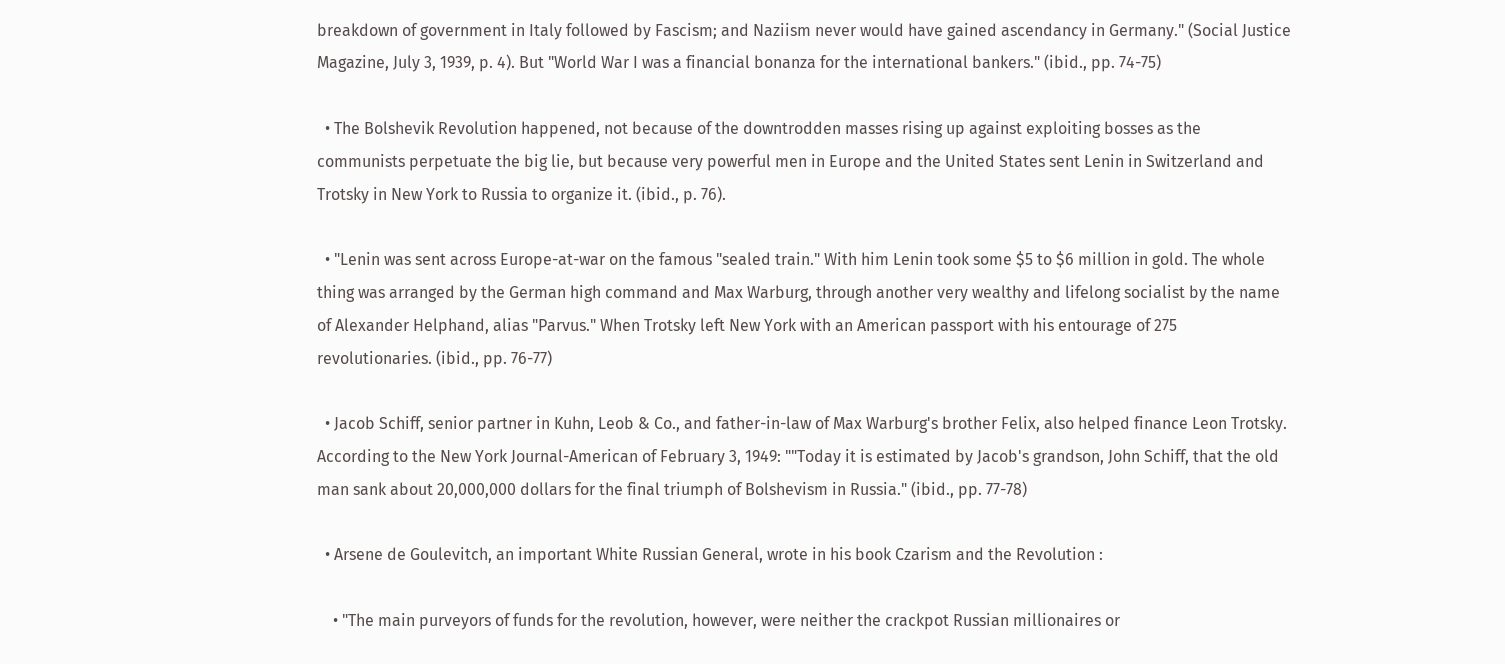breakdown of government in Italy followed by Fascism; and Naziism never would have gained ascendancy in Germany." (Social Justice Magazine, July 3, 1939, p. 4). But "World War I was a financial bonanza for the international bankers." (ibid., pp. 74-75)

  • The Bolshevik Revolution happened, not because of the downtrodden masses rising up against exploiting bosses as the communists perpetuate the big lie, but because very powerful men in Europe and the United States sent Lenin in Switzerland and Trotsky in New York to Russia to organize it. (ibid., p. 76).

  • "Lenin was sent across Europe-at-war on the famous "sealed train." With him Lenin took some $5 to $6 million in gold. The whole thing was arranged by the German high command and Max Warburg, through another very wealthy and lifelong socialist by the name of Alexander Helphand, alias "Parvus." When Trotsky left New York with an American passport with his entourage of 275 revolutionaries. (ibid., pp. 76-77)

  • Jacob Schiff, senior partner in Kuhn, Leob & Co., and father-in-law of Max Warburg's brother Felix, also helped finance Leon Trotsky. According to the New York Journal-American of February 3, 1949: ""Today it is estimated by Jacob's grandson, John Schiff, that the old man sank about 20,000,000 dollars for the final triumph of Bolshevism in Russia." (ibid., pp. 77-78)

  • Arsene de Goulevitch, an important White Russian General, wrote in his book Czarism and the Revolution :

    • "The main purveyors of funds for the revolution, however, were neither the crackpot Russian millionaires or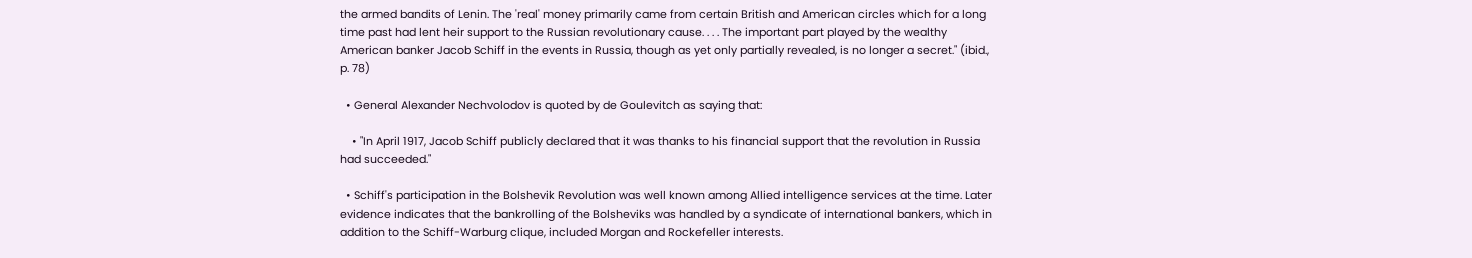the armed bandits of Lenin. The 'real' money primarily came from certain British and American circles which for a long time past had lent heir support to the Russian revolutionary cause. . . . The important part played by the wealthy American banker Jacob Schiff in the events in Russia, though as yet only partially revealed, is no longer a secret." (ibid., p. 78)

  • General Alexander Nechvolodov is quoted by de Goulevitch as saying that:

    • "In April 1917, Jacob Schiff publicly declared that it was thanks to his financial support that the revolution in Russia had succeeded."

  • Schiff's participation in the Bolshevik Revolution was well known among Allied intelligence services at the time. Later evidence indicates that the bankrolling of the Bolsheviks was handled by a syndicate of international bankers, which in addition to the Schiff-Warburg clique, included Morgan and Rockefeller interests.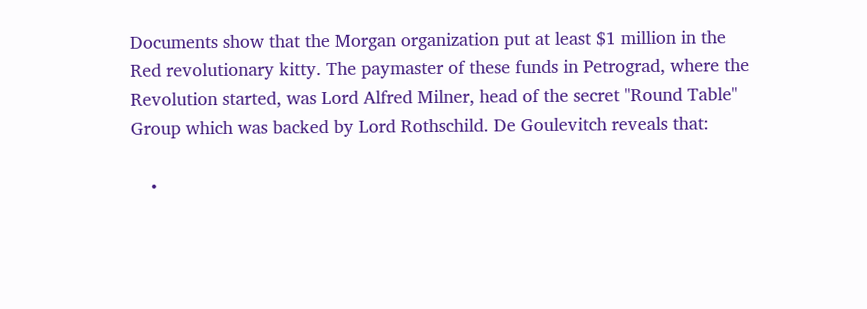Documents show that the Morgan organization put at least $1 million in the Red revolutionary kitty. The paymaster of these funds in Petrograd, where the Revolution started, was Lord Alfred Milner, head of the secret "Round Table" Group which was backed by Lord Rothschild. De Goulevitch reveals that:

    •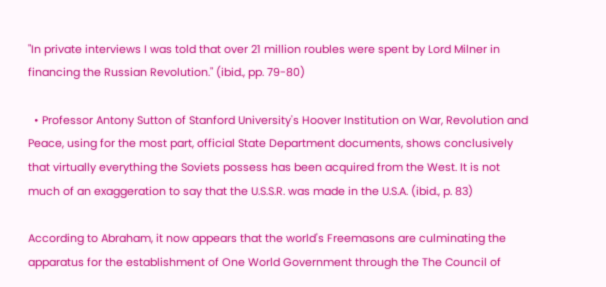"In private interviews I was told that over 21 million roubles were spent by Lord Milner in financing the Russian Revolution." (ibid., pp. 79-80)

  • Professor Antony Sutton of Stanford University's Hoover Institution on War, Revolution and Peace, using for the most part, official State Department documents, shows conclusively that virtually everything the Soviets possess has been acquired from the West. It is not much of an exaggeration to say that the U.S.S.R. was made in the U.S.A. (ibid., p. 83)

According to Abraham, it now appears that the world's Freemasons are culminating the apparatus for the establishment of One World Government through the The Council of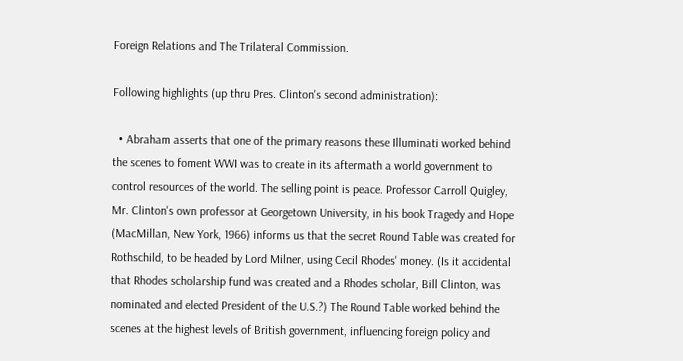Foreign Relations and The Trilateral Commission.

Following highlights (up thru Pres. Clinton's second administration):

  • Abraham asserts that one of the primary reasons these Illuminati worked behind the scenes to foment WWI was to create in its aftermath a world government to control resources of the world. The selling point is peace. Professor Carroll Quigley, Mr. Clinton's own professor at Georgetown University, in his book Tragedy and Hope (MacMillan, New York, 1966) informs us that the secret Round Table was created for Rothschild, to be headed by Lord Milner, using Cecil Rhodes' money. (Is it accidental that Rhodes scholarship fund was created and a Rhodes scholar, Bill Clinton, was nominated and elected President of the U.S.?) The Round Table worked behind the scenes at the highest levels of British government, influencing foreign policy and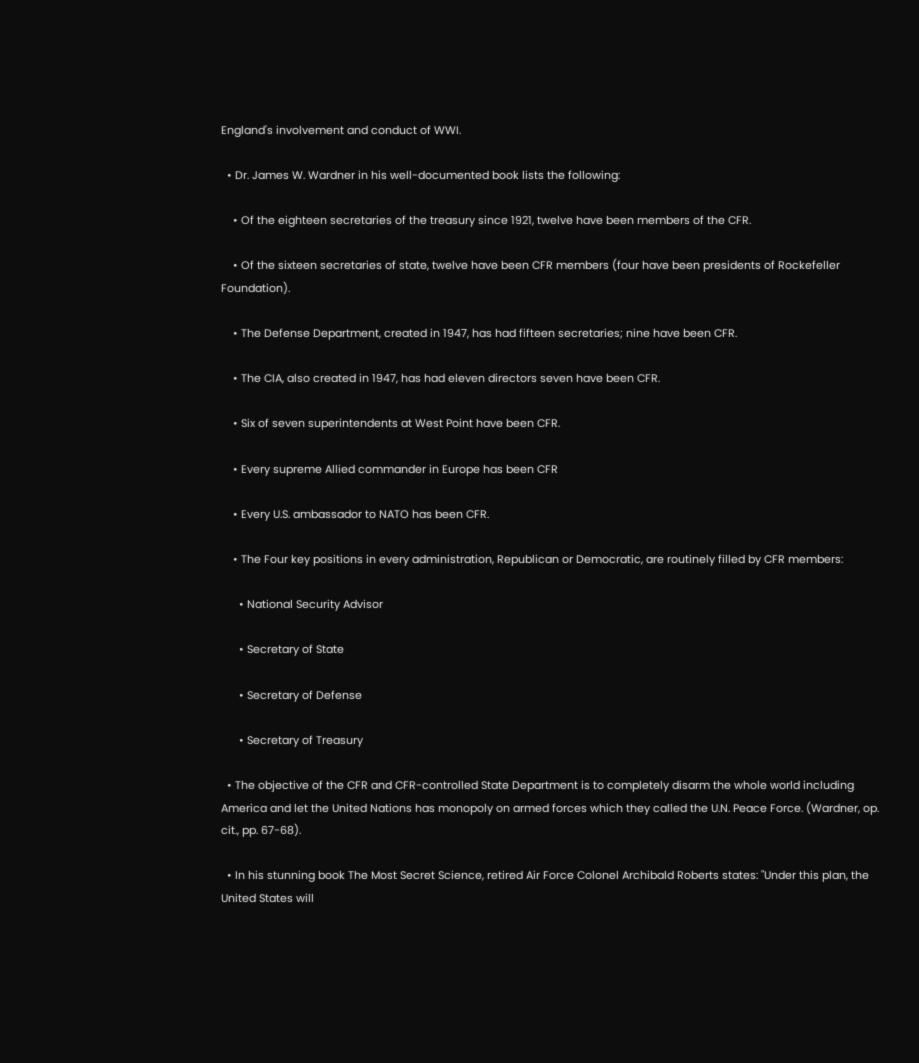England's involvement and conduct of WWI.

  • Dr. James W. Wardner in his well-documented book lists the following:

    • Of the eighteen secretaries of the treasury since 1921, twelve have been members of the CFR.

    • Of the sixteen secretaries of state, twelve have been CFR members (four have been presidents of Rockefeller Foundation).

    • The Defense Department, created in 1947, has had fifteen secretaries; nine have been CFR.

    • The CIA, also created in 1947, has had eleven directors seven have been CFR.

    • Six of seven superintendents at West Point have been CFR.

    • Every supreme Allied commander in Europe has been CFR

    • Every U.S. ambassador to NATO has been CFR.

    • The Four key positions in every administration, Republican or Democratic, are routinely filled by CFR members:

      • National Security Advisor

      • Secretary of State

      • Secretary of Defense

      • Secretary of Treasury

  • The objective of the CFR and CFR-controlled State Department is to completely disarm the whole world including America and let the United Nations has monopoly on armed forces which they called the U.N. Peace Force. (Wardner, op. cit., pp. 67-68).

  • In his stunning book The Most Secret Science, retired Air Force Colonel Archibald Roberts states: "Under this plan, the United States will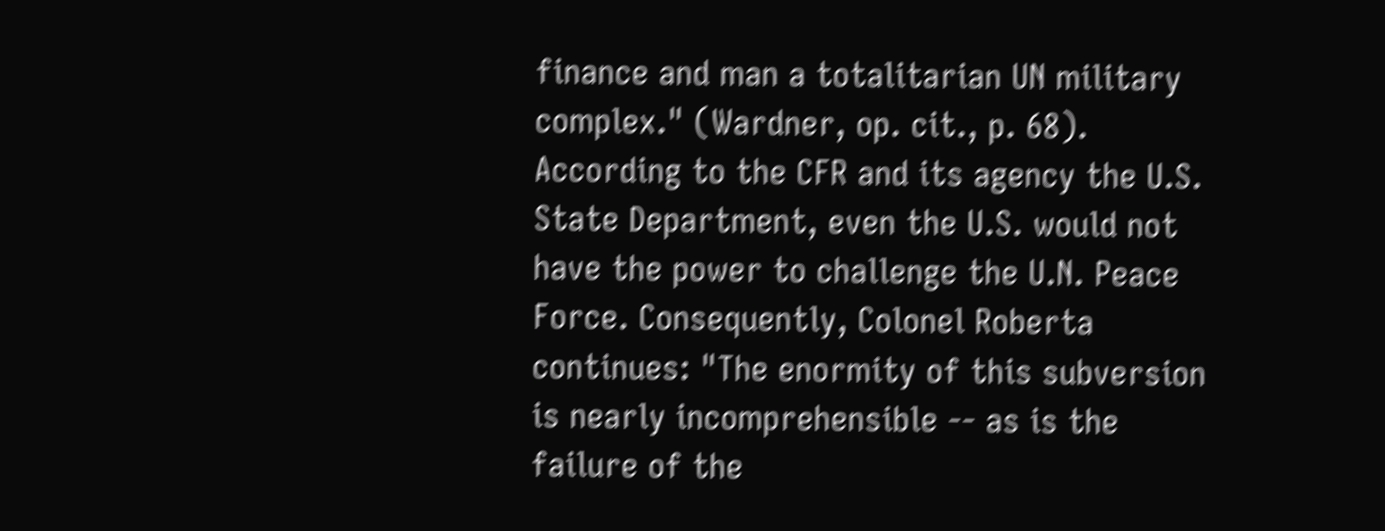finance and man a totalitarian UN military complex." (Wardner, op. cit., p. 68). According to the CFR and its agency the U.S. State Department, even the U.S. would not have the power to challenge the U.N. Peace Force. Consequently, Colonel Roberta continues: "The enormity of this subversion is nearly incomprehensible -- as is the failure of the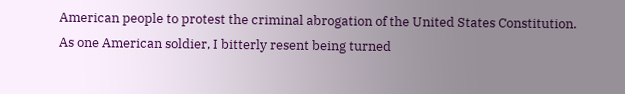American people to protest the criminal abrogation of the United States Constitution. As one American soldier, I bitterly resent being turned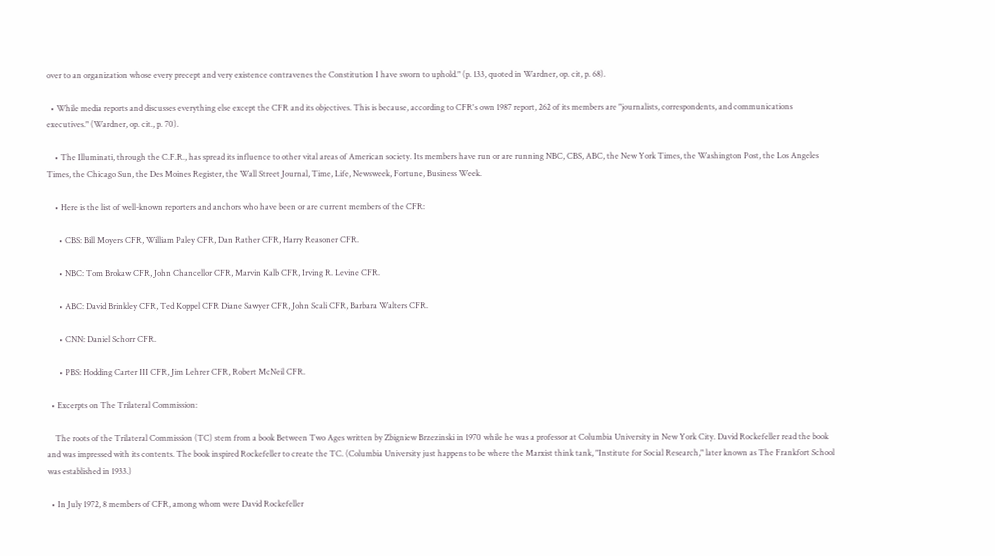over to an organization whose every precept and very existence contravenes the Constitution I have sworn to uphold." (p. 133, quoted in Wardner, op. cit, p. 68).

  • While media reports and discusses everything else except the CFR and its objectives. This is because, according to CFR's own 1987 report, 262 of its members are "journalists, correspondents, and communications executives." (Wardner, op. cit., p. 70).

    • The Illuminati, through the C.F.R., has spread its influence to other vital areas of American society. Its members have run or are running NBC, CBS, ABC, the New York Times, the Washington Post, the Los Angeles Times, the Chicago Sun, the Des Moines Register, the Wall Street Journal, Time, Life, Newsweek, Fortune, Business Week.

    • Here is the list of well-known reporters and anchors who have been or are current members of the CFR:

      • CBS: Bill Moyers CFR, William Paley CFR, Dan Rather CFR, Harry Reasoner CFR.

      • NBC: Tom Brokaw CFR, John Chancellor CFR, Marvin Kalb CFR, Irving R. Levine CFR.

      • ABC: David Brinkley CFR, Ted Koppel CFR Diane Sawyer CFR, John Scali CFR, Barbara Walters CFR.

      • CNN: Daniel Schorr CFR.

      • PBS: Hodding Carter III CFR, Jim Lehrer CFR, Robert McNeil CFR.

  • Excerpts on The Trilateral Commission:

    The roots of the Trilateral Commission (TC) stem from a book Between Two Ages written by Zbigniew Brzezinski in 1970 while he was a professor at Columbia University in New York City. David Rockefeller read the book and was impressed with its contents. The book inspired Rockefeller to create the TC. (Columbia University just happens to be where the Marxist think tank, "Institute for Social Research," later known as The Frankfort School was established in 1933.)

  • In July 1972, 8 members of CFR, among whom were David Rockefeller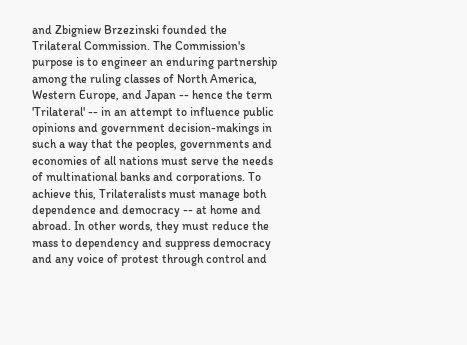and Zbigniew Brzezinski founded the Trilateral Commission. The Commission's purpose is to engineer an enduring partnership among the ruling classes of North America, Western Europe, and Japan -- hence the term 'Trilateral' -- in an attempt to influence public opinions and government decision-makings in such a way that the peoples, governments and economies of all nations must serve the needs of multinational banks and corporations. To achieve this, Trilateralists must manage both dependence and democracy -- at home and abroad. In other words, they must reduce the mass to dependency and suppress democracy and any voice of protest through control and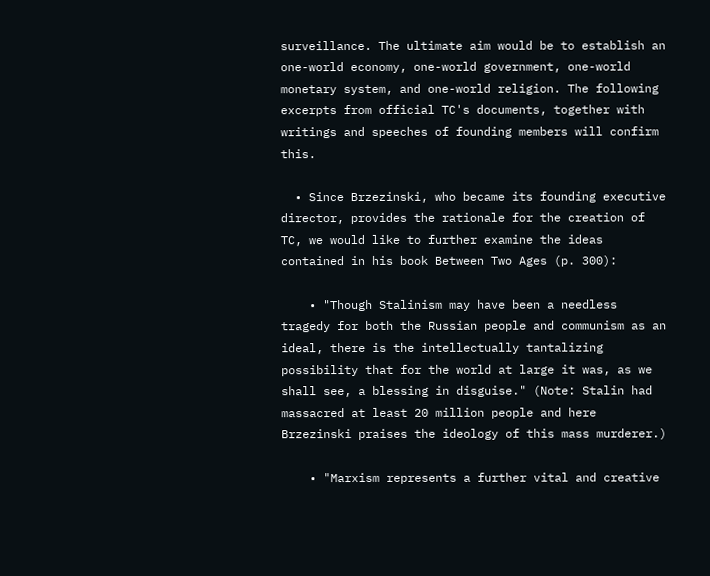surveillance. The ultimate aim would be to establish an one-world economy, one-world government, one-world monetary system, and one-world religion. The following excerpts from official TC's documents, together with writings and speeches of founding members will confirm this.

  • Since Brzezinski, who became its founding executive director, provides the rationale for the creation of TC, we would like to further examine the ideas contained in his book Between Two Ages (p. 300):

    • "Though Stalinism may have been a needless tragedy for both the Russian people and communism as an ideal, there is the intellectually tantalizing possibility that for the world at large it was, as we shall see, a blessing in disguise." (Note: Stalin had massacred at least 20 million people and here Brzezinski praises the ideology of this mass murderer.)

    • "Marxism represents a further vital and creative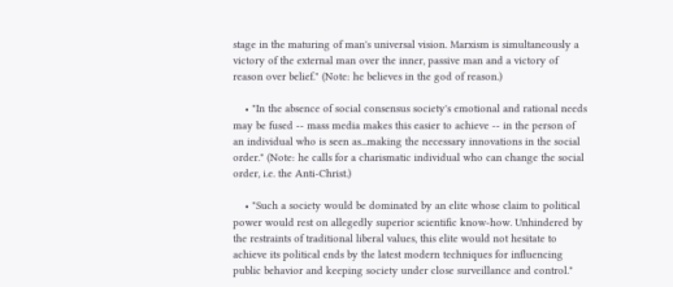stage in the maturing of man's universal vision. Marxism is simultaneously a victory of the external man over the inner, passive man and a victory of reason over belief." (Note: he believes in the god of reason.)

    • "In the absence of social consensus society's emotional and rational needs may be fused -- mass media makes this easier to achieve -- in the person of an individual who is seen as...making the necessary innovations in the social order." (Note: he calls for a charismatic individual who can change the social order, i.e. the Anti-Christ.)

    • "Such a society would be dominated by an elite whose claim to political power would rest on allegedly superior scientific know-how. Unhindered by the restraints of traditional liberal values, this elite would not hesitate to achieve its political ends by the latest modern techniques for influencing public behavior and keeping society under close surveillance and control."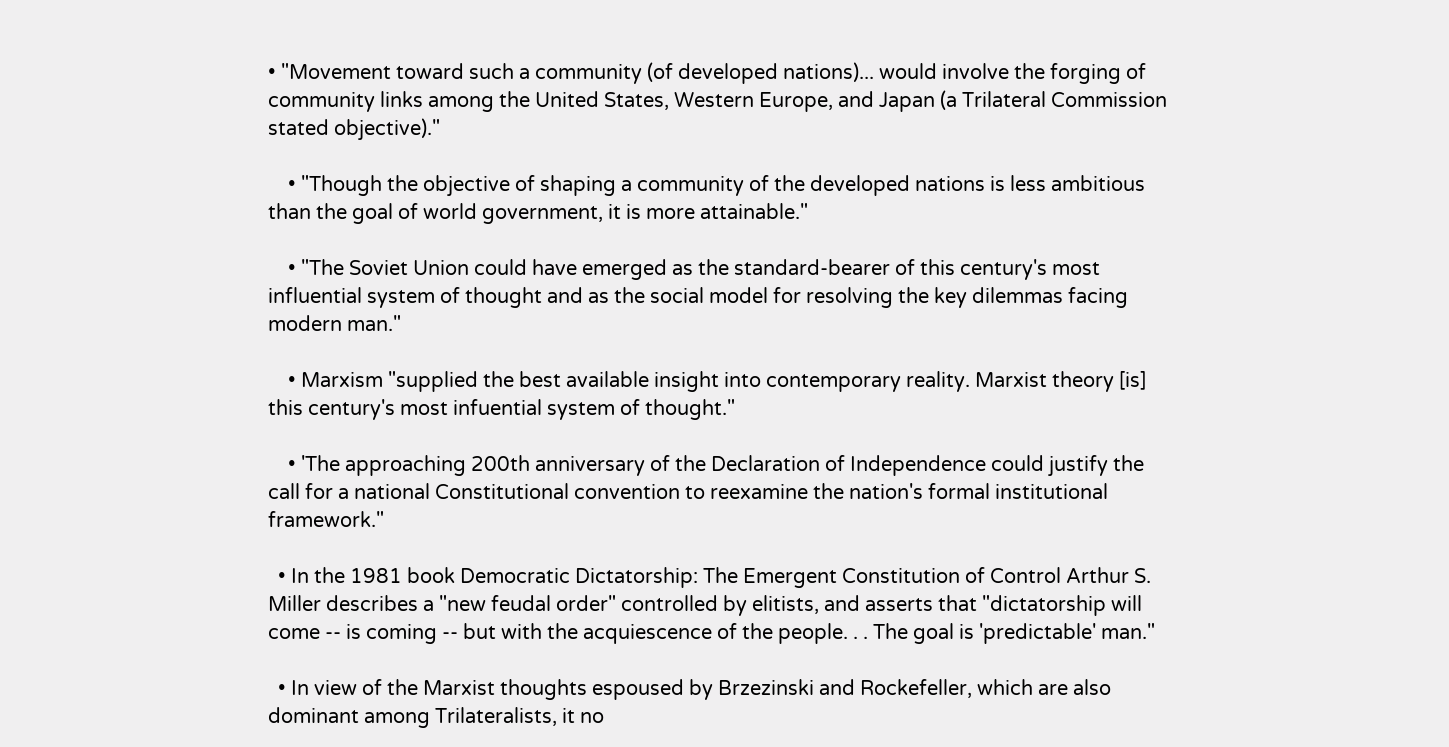• "Movement toward such a community (of developed nations)... would involve the forging of community links among the United States, Western Europe, and Japan (a Trilateral Commission stated objective)."

    • "Though the objective of shaping a community of the developed nations is less ambitious than the goal of world government, it is more attainable."

    • "The Soviet Union could have emerged as the standard-bearer of this century's most influential system of thought and as the social model for resolving the key dilemmas facing modern man."

    • Marxism "supplied the best available insight into contemporary reality. Marxist theory [is] this century's most infuential system of thought."

    • 'The approaching 200th anniversary of the Declaration of Independence could justify the call for a national Constitutional convention to reexamine the nation's formal institutional framework."

  • In the 1981 book Democratic Dictatorship: The Emergent Constitution of Control Arthur S. Miller describes a "new feudal order" controlled by elitists, and asserts that "dictatorship will come -- is coming -- but with the acquiescence of the people. . . The goal is 'predictable' man."

  • In view of the Marxist thoughts espoused by Brzezinski and Rockefeller, which are also dominant among Trilateralists, it no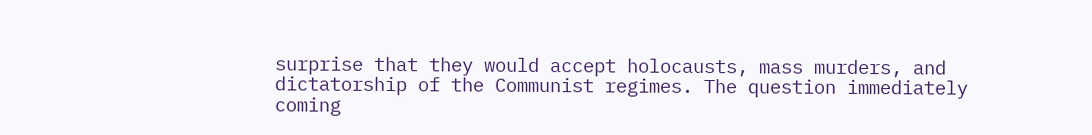surprise that they would accept holocausts, mass murders, and dictatorship of the Communist regimes. The question immediately coming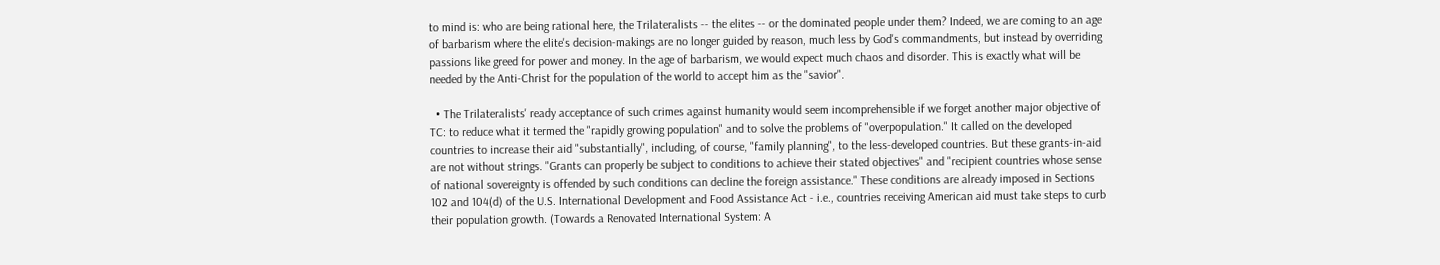to mind is: who are being rational here, the Trilateralists -- the elites -- or the dominated people under them? Indeed, we are coming to an age of barbarism where the elite's decision-makings are no longer guided by reason, much less by God's commandments, but instead by overriding passions like greed for power and money. In the age of barbarism, we would expect much chaos and disorder. This is exactly what will be needed by the Anti-Christ for the population of the world to accept him as the "savior".

  • The Trilateralists' ready acceptance of such crimes against humanity would seem incomprehensible if we forget another major objective of TC: to reduce what it termed the "rapidly growing population" and to solve the problems of "overpopulation." It called on the developed countries to increase their aid "substantially", including, of course, "family planning", to the less-developed countries. But these grants-in-aid are not without strings. "Grants can properly be subject to conditions to achieve their stated objectives" and "recipient countries whose sense of national sovereignty is offended by such conditions can decline the foreign assistance." These conditions are already imposed in Sections 102 and 104(d) of the U.S. International Development and Food Assistance Act - i.e., countries receiving American aid must take steps to curb their population growth. (Towards a Renovated International System: A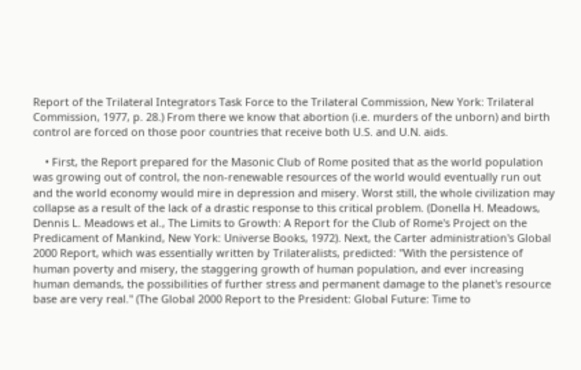Report of the Trilateral Integrators Task Force to the Trilateral Commission, New York: Trilateral Commission, 1977, p. 28.) From there we know that abortion (i.e. murders of the unborn) and birth control are forced on those poor countries that receive both U.S. and U.N. aids.

    • First, the Report prepared for the Masonic Club of Rome posited that as the world population was growing out of control, the non-renewable resources of the world would eventually run out and the world economy would mire in depression and misery. Worst still, the whole civilization may collapse as a result of the lack of a drastic response to this critical problem. (Donella H. Meadows, Dennis L. Meadows et al., The Limits to Growth: A Report for the Club of Rome's Project on the Predicament of Mankind, New York: Universe Books, 1972). Next, the Carter administration's Global 2000 Report, which was essentially written by Trilateralists, predicted: "With the persistence of human poverty and misery, the staggering growth of human population, and ever increasing human demands, the possibilities of further stress and permanent damage to the planet's resource base are very real." (The Global 2000 Report to the President: Global Future: Time to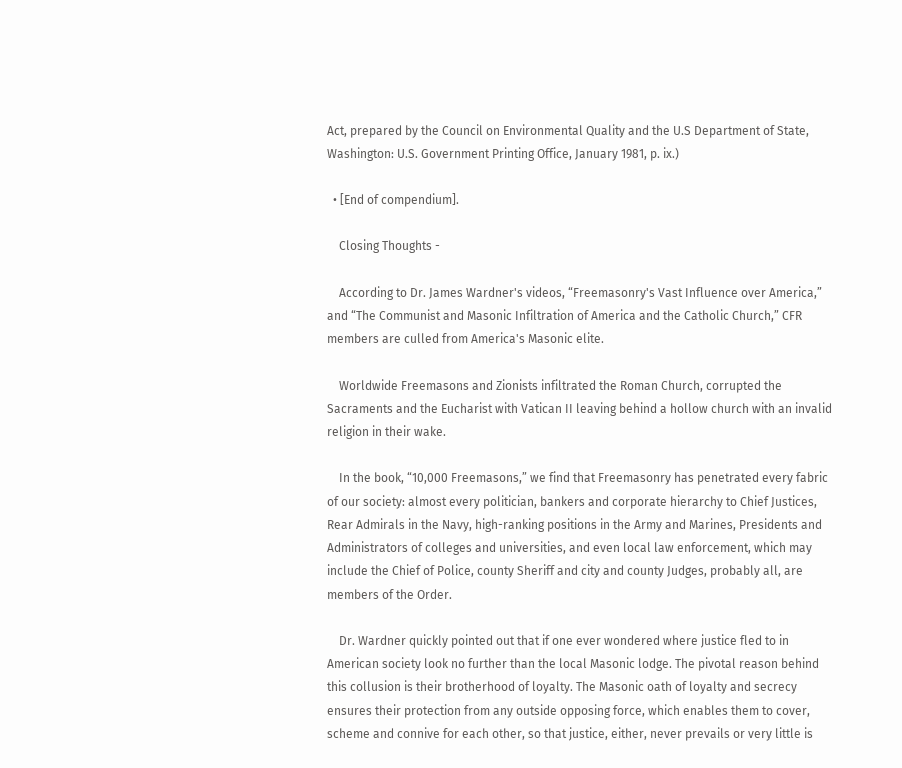Act, prepared by the Council on Environmental Quality and the U.S Department of State, Washington: U.S. Government Printing Office, January 1981, p. ix.)

  • [End of compendium].

    Closing Thoughts -

    According to Dr. James Wardner's videos, “Freemasonry's Vast Influence over America,” and “The Communist and Masonic Infiltration of America and the Catholic Church,” CFR members are culled from America's Masonic elite.

    Worldwide Freemasons and Zionists infiltrated the Roman Church, corrupted the Sacraments and the Eucharist with Vatican II leaving behind a hollow church with an invalid religion in their wake.

    In the book, “10,000 Freemasons,” we find that Freemasonry has penetrated every fabric of our society: almost every politician, bankers and corporate hierarchy to Chief Justices, Rear Admirals in the Navy, high-ranking positions in the Army and Marines, Presidents and Administrators of colleges and universities, and even local law enforcement, which may include the Chief of Police, county Sheriff and city and county Judges, probably all, are members of the Order.

    Dr. Wardner quickly pointed out that if one ever wondered where justice fled to in American society look no further than the local Masonic lodge. The pivotal reason behind this collusion is their brotherhood of loyalty. The Masonic oath of loyalty and secrecy ensures their protection from any outside opposing force, which enables them to cover, scheme and connive for each other, so that justice, either, never prevails or very little is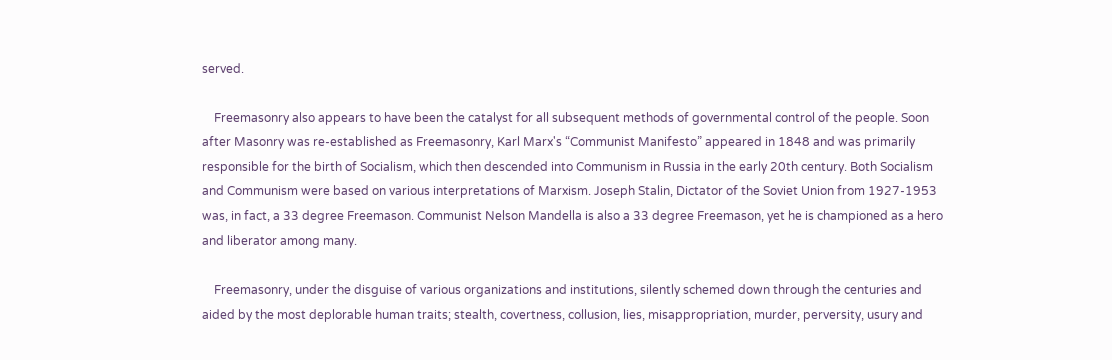served.

    Freemasonry also appears to have been the catalyst for all subsequent methods of governmental control of the people. Soon after Masonry was re-established as Freemasonry, Karl Marx's “Communist Manifesto” appeared in 1848 and was primarily responsible for the birth of Socialism, which then descended into Communism in Russia in the early 20th century. Both Socialism and Communism were based on various interpretations of Marxism. Joseph Stalin, Dictator of the Soviet Union from 1927-1953 was, in fact, a 33 degree Freemason. Communist Nelson Mandella is also a 33 degree Freemason, yet he is championed as a hero and liberator among many.

    Freemasonry, under the disguise of various organizations and institutions, silently schemed down through the centuries and aided by the most deplorable human traits; stealth, covertness, collusion, lies, misappropriation, murder, perversity, usury and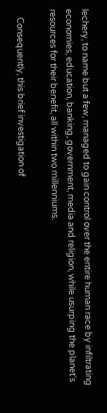lechery, to name but a few, managed to gain control over the entire human race by infiltrating economies, education, banking, government, media and religion, while usurping the planet's resources for their benefit, all within two millenniums.

    Consequently, this brief investigation of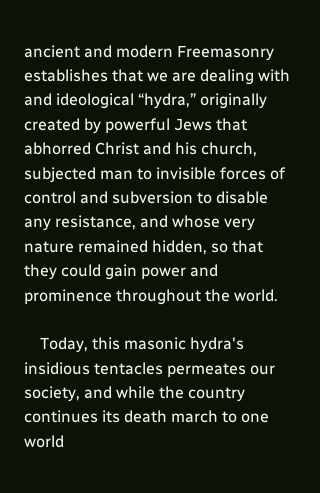ancient and modern Freemasonry establishes that we are dealing with and ideological “hydra,” originally created by powerful Jews that abhorred Christ and his church, subjected man to invisible forces of control and subversion to disable any resistance, and whose very nature remained hidden, so that they could gain power and prominence throughout the world.

    Today, this masonic hydra's insidious tentacles permeates our society, and while the country continues its death march to one world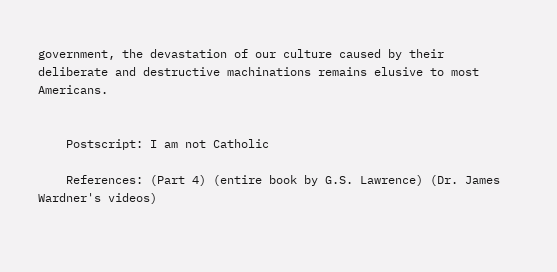government, the devastation of our culture caused by their deliberate and destructive machinations remains elusive to most Americans.


    Postscript: I am not Catholic

    References: (Part 4) (entire book by G.S. Lawrence) (Dr. James Wardner's videos)